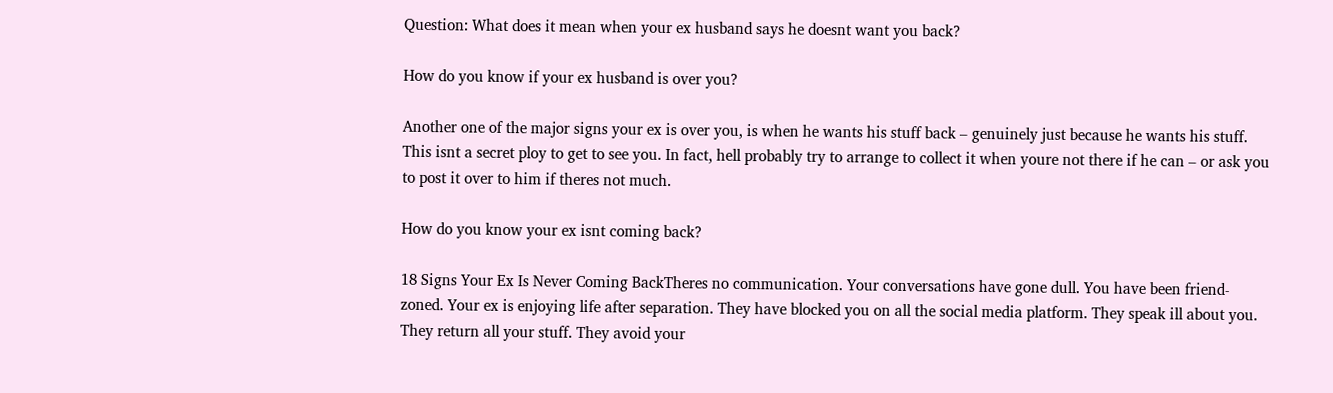Question: What does it mean when your ex husband says he doesnt want you back?

How do you know if your ex husband is over you?

Another one of the major signs your ex is over you, is when he wants his stuff back – genuinely just because he wants his stuff. This isnt a secret ploy to get to see you. In fact, hell probably try to arrange to collect it when youre not there if he can – or ask you to post it over to him if theres not much.

How do you know your ex isnt coming back?

18 Signs Your Ex Is Never Coming BackTheres no communication. Your conversations have gone dull. You have been friend-zoned. Your ex is enjoying life after separation. They have blocked you on all the social media platform. They speak ill about you. They return all your stuff. They avoid your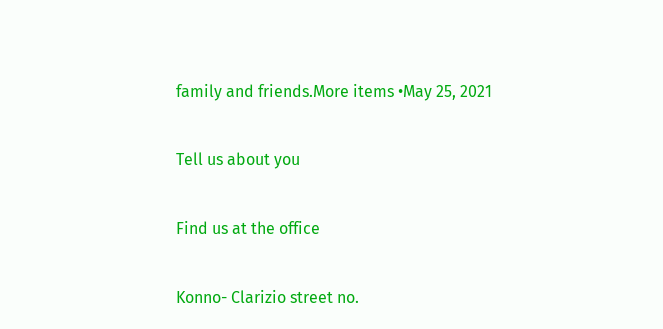family and friends.More items •May 25, 2021

Tell us about you

Find us at the office

Konno- Clarizio street no.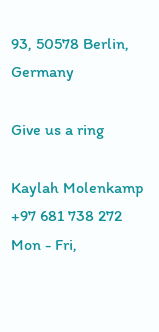93, 50578 Berlin, Germany

Give us a ring

Kaylah Molenkamp
+97 681 738 272
Mon - Fri,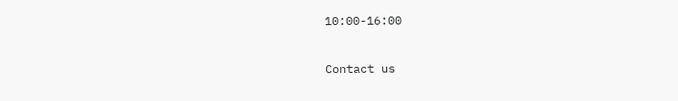10:00-16:00

Contact us